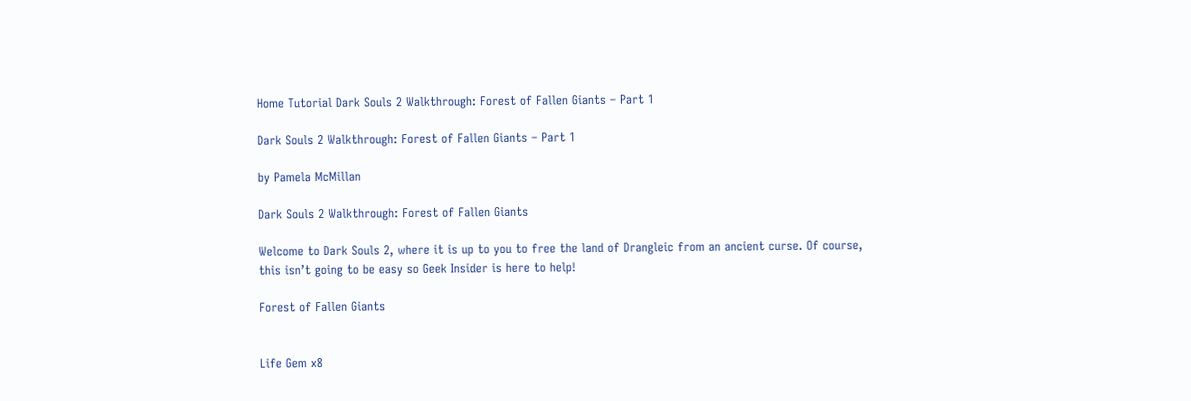Home Tutorial Dark Souls 2 Walkthrough: Forest of Fallen Giants – Part 1

Dark Souls 2 Walkthrough: Forest of Fallen Giants – Part 1

by Pamela McMillan

Dark Souls 2 Walkthrough: Forest of Fallen Giants

Welcome to Dark Souls 2, where it is up to you to free the land of Drangleic from an ancient curse. Of course, this isn’t going to be easy so Geek Insider is here to help!

Forest of Fallen Giants


Life Gem x8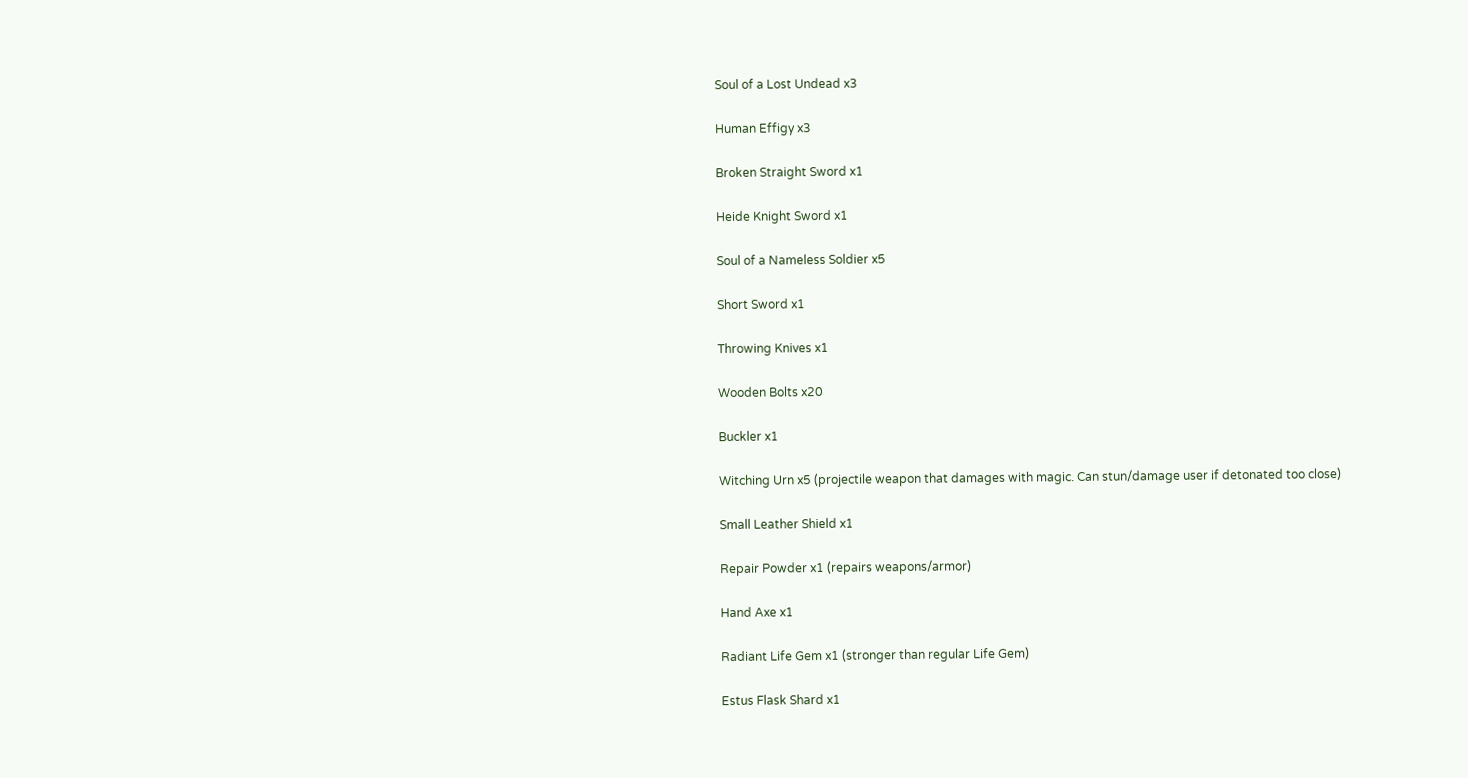Soul of a Lost Undead x3

Human Effigy x3

Broken Straight Sword x1

Heide Knight Sword x1

Soul of a Nameless Soldier x5

Short Sword x1

Throwing Knives x1

Wooden Bolts x20

Buckler x1

Witching Urn x5 (projectile weapon that damages with magic. Can stun/damage user if detonated too close)

Small Leather Shield x1

Repair Powder x1 (repairs weapons/armor)

Hand Axe x1

Radiant Life Gem x1 (stronger than regular Life Gem)

Estus Flask Shard x1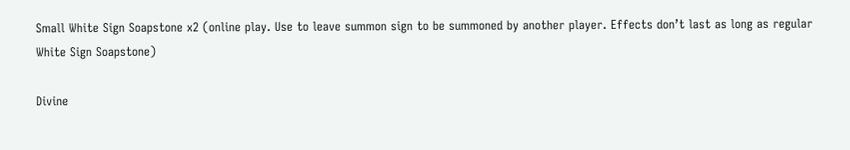Small White Sign Soapstone x2 (online play. Use to leave summon sign to be summoned by another player. Effects don’t last as long as regular White Sign Soapstone)

Divine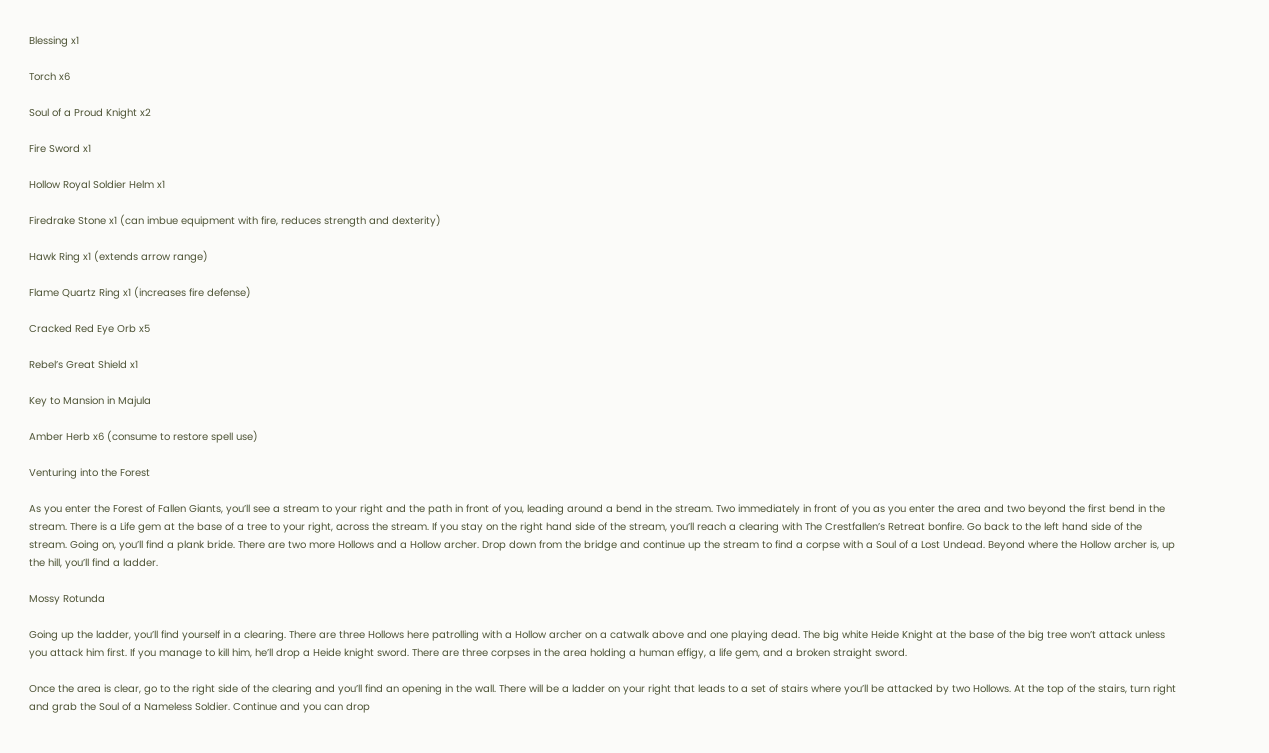Blessing x1

Torch x6

Soul of a Proud Knight x2

Fire Sword x1

Hollow Royal Soldier Helm x1

Firedrake Stone x1 (can imbue equipment with fire, reduces strength and dexterity)

Hawk Ring x1 (extends arrow range)

Flame Quartz Ring x1 (increases fire defense)

Cracked Red Eye Orb x5

Rebel’s Great Shield x1

Key to Mansion in Majula

Amber Herb x6 (consume to restore spell use)

Venturing into the Forest

As you enter the Forest of Fallen Giants, you’ll see a stream to your right and the path in front of you, leading around a bend in the stream. Two immediately in front of you as you enter the area and two beyond the first bend in the stream. There is a Life gem at the base of a tree to your right, across the stream. If you stay on the right hand side of the stream, you’ll reach a clearing with The Crestfallen’s Retreat bonfire. Go back to the left hand side of the stream. Going on, you’ll find a plank bride. There are two more Hollows and a Hollow archer. Drop down from the bridge and continue up the stream to find a corpse with a Soul of a Lost Undead. Beyond where the Hollow archer is, up the hill, you’ll find a ladder.

Mossy Rotunda

Going up the ladder, you’ll find yourself in a clearing. There are three Hollows here patrolling with a Hollow archer on a catwalk above and one playing dead. The big white Heide Knight at the base of the big tree won’t attack unless you attack him first. If you manage to kill him, he’ll drop a Heide knight sword. There are three corpses in the area holding a human effigy, a life gem, and a broken straight sword.

Once the area is clear, go to the right side of the clearing and you’ll find an opening in the wall. There will be a ladder on your right that leads to a set of stairs where you’ll be attacked by two Hollows. At the top of the stairs, turn right and grab the Soul of a Nameless Soldier. Continue and you can drop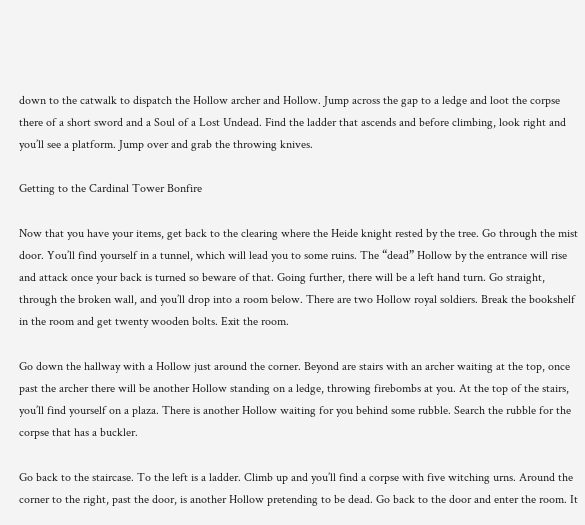down to the catwalk to dispatch the Hollow archer and Hollow. Jump across the gap to a ledge and loot the corpse there of a short sword and a Soul of a Lost Undead. Find the ladder that ascends and before climbing, look right and you’ll see a platform. Jump over and grab the throwing knives.

Getting to the Cardinal Tower Bonfire

Now that you have your items, get back to the clearing where the Heide knight rested by the tree. Go through the mist door. You’ll find yourself in a tunnel, which will lead you to some ruins. The “dead” Hollow by the entrance will rise and attack once your back is turned so beware of that. Going further, there will be a left hand turn. Go straight, through the broken wall, and you’ll drop into a room below. There are two Hollow royal soldiers. Break the bookshelf in the room and get twenty wooden bolts. Exit the room.

Go down the hallway with a Hollow just around the corner. Beyond are stairs with an archer waiting at the top, once past the archer there will be another Hollow standing on a ledge, throwing firebombs at you. At the top of the stairs, you’ll find yourself on a plaza. There is another Hollow waiting for you behind some rubble. Search the rubble for the corpse that has a buckler.

Go back to the staircase. To the left is a ladder. Climb up and you’ll find a corpse with five witching urns. Around the corner to the right, past the door, is another Hollow pretending to be dead. Go back to the door and enter the room. It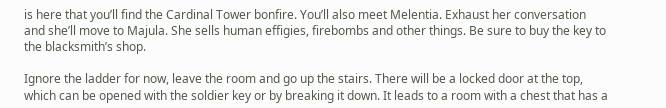is here that you’ll find the Cardinal Tower bonfire. You’ll also meet Melentia. Exhaust her conversation and she’ll move to Majula. She sells human effigies, firebombs and other things. Be sure to buy the key to the blacksmith’s shop.

Ignore the ladder for now, leave the room and go up the stairs. There will be a locked door at the top, which can be opened with the soldier key or by breaking it down. It leads to a room with a chest that has a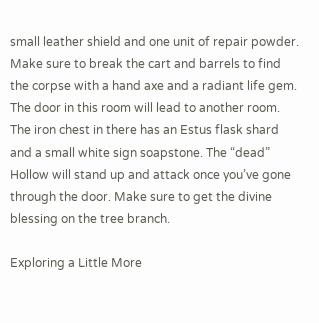small leather shield and one unit of repair powder. Make sure to break the cart and barrels to find the corpse with a hand axe and a radiant life gem. The door in this room will lead to another room. The iron chest in there has an Estus flask shard and a small white sign soapstone. The “dead” Hollow will stand up and attack once you’ve gone through the door. Make sure to get the divine blessing on the tree branch.

Exploring a Little More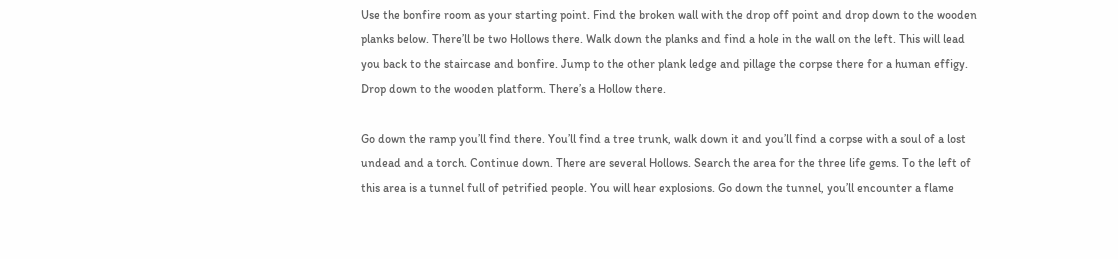Use the bonfire room as your starting point. Find the broken wall with the drop off point and drop down to the wooden planks below. There’ll be two Hollows there. Walk down the planks and find a hole in the wall on the left. This will lead you back to the staircase and bonfire. Jump to the other plank ledge and pillage the corpse there for a human effigy. Drop down to the wooden platform. There’s a Hollow there.

Go down the ramp you’ll find there. You’ll find a tree trunk, walk down it and you’ll find a corpse with a soul of a lost undead and a torch. Continue down. There are several Hollows. Search the area for the three life gems. To the left of this area is a tunnel full of petrified people. You will hear explosions. Go down the tunnel, you’ll encounter a flame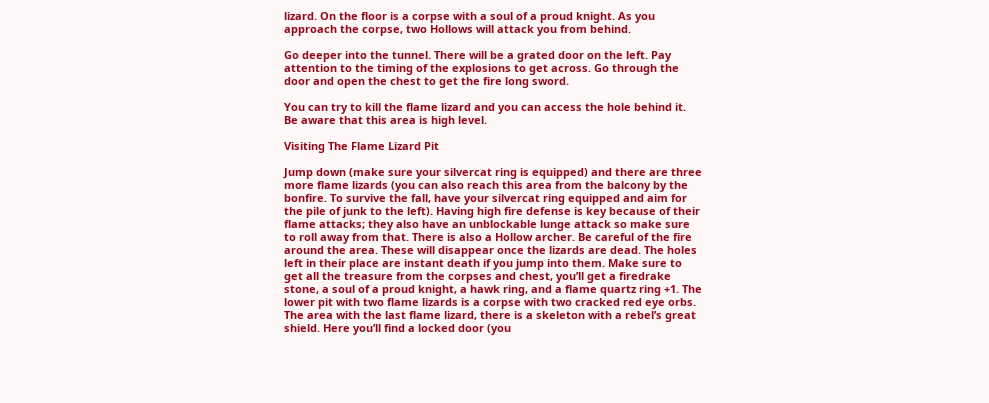lizard. On the floor is a corpse with a soul of a proud knight. As you approach the corpse, two Hollows will attack you from behind.

Go deeper into the tunnel. There will be a grated door on the left. Pay attention to the timing of the explosions to get across. Go through the door and open the chest to get the fire long sword.

You can try to kill the flame lizard and you can access the hole behind it. Be aware that this area is high level.

Visiting The Flame Lizard Pit

Jump down (make sure your silvercat ring is equipped) and there are three more flame lizards (you can also reach this area from the balcony by the bonfire. To survive the fall, have your silvercat ring equipped and aim for the pile of junk to the left). Having high fire defense is key because of their flame attacks; they also have an unblockable lunge attack so make sure to roll away from that. There is also a Hollow archer. Be careful of the fire around the area. These will disappear once the lizards are dead. The holes left in their place are instant death if you jump into them. Make sure to get all the treasure from the corpses and chest, you’ll get a firedrake stone, a soul of a proud knight, a hawk ring, and a flame quartz ring +1. The lower pit with two flame lizards is a corpse with two cracked red eye orbs. The area with the last flame lizard, there is a skeleton with a rebel’s great shield. Here you’ll find a locked door (you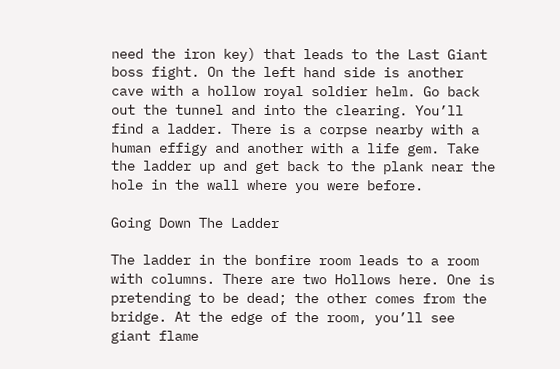need the iron key) that leads to the Last Giant boss fight. On the left hand side is another cave with a hollow royal soldier helm. Go back out the tunnel and into the clearing. You’ll find a ladder. There is a corpse nearby with a human effigy and another with a life gem. Take the ladder up and get back to the plank near the hole in the wall where you were before.

Going Down The Ladder

The ladder in the bonfire room leads to a room with columns. There are two Hollows here. One is pretending to be dead; the other comes from the bridge. At the edge of the room, you’ll see giant flame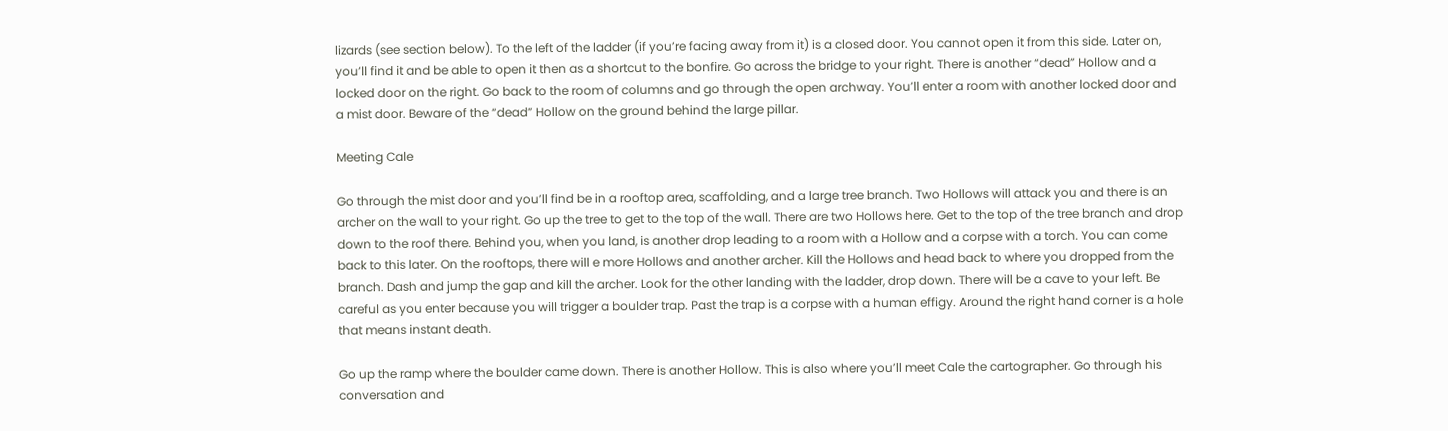lizards (see section below). To the left of the ladder (if you’re facing away from it) is a closed door. You cannot open it from this side. Later on, you’ll find it and be able to open it then as a shortcut to the bonfire. Go across the bridge to your right. There is another “dead” Hollow and a locked door on the right. Go back to the room of columns and go through the open archway. You’ll enter a room with another locked door and a mist door. Beware of the “dead” Hollow on the ground behind the large pillar.

Meeting Cale

Go through the mist door and you’ll find be in a rooftop area, scaffolding, and a large tree branch. Two Hollows will attack you and there is an archer on the wall to your right. Go up the tree to get to the top of the wall. There are two Hollows here. Get to the top of the tree branch and drop down to the roof there. Behind you, when you land, is another drop leading to a room with a Hollow and a corpse with a torch. You can come back to this later. On the rooftops, there will e more Hollows and another archer. Kill the Hollows and head back to where you dropped from the branch. Dash and jump the gap and kill the archer. Look for the other landing with the ladder, drop down. There will be a cave to your left. Be careful as you enter because you will trigger a boulder trap. Past the trap is a corpse with a human effigy. Around the right hand corner is a hole that means instant death.

Go up the ramp where the boulder came down. There is another Hollow. This is also where you’ll meet Cale the cartographer. Go through his conversation and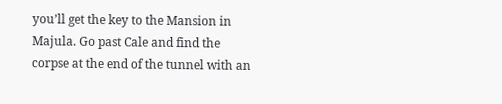you’ll get the key to the Mansion in Majula. Go past Cale and find the corpse at the end of the tunnel with an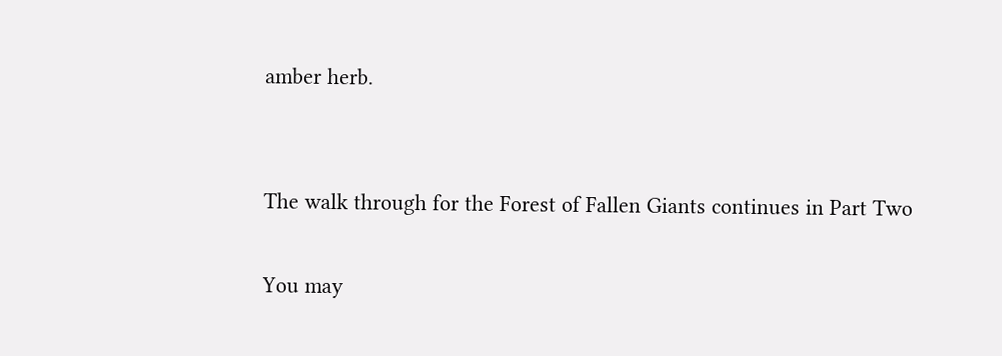amber herb.


The walk through for the Forest of Fallen Giants continues in Part Two

You may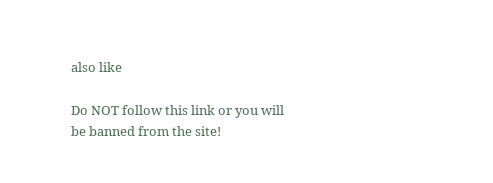also like

Do NOT follow this link or you will be banned from the site!